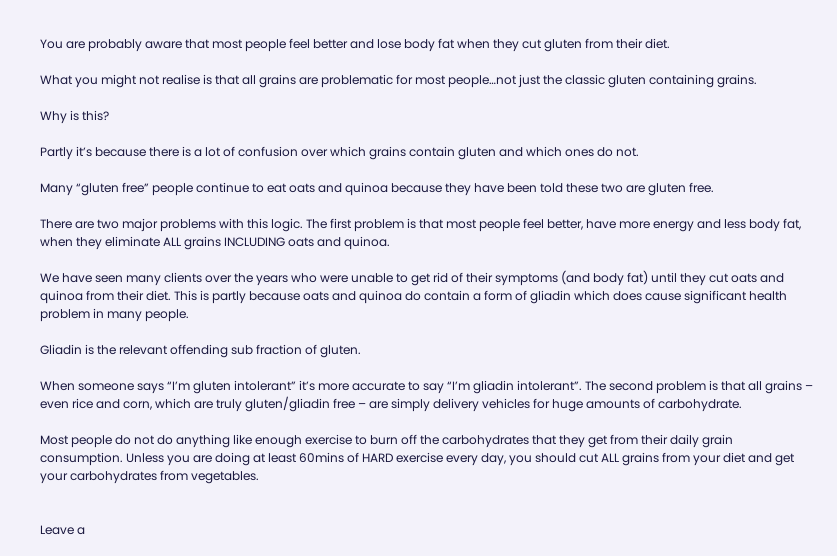You are probably aware that most people feel better and lose body fat when they cut gluten from their diet.

What you might not realise is that all grains are problematic for most people…not just the classic gluten containing grains.

Why is this?

Partly it’s because there is a lot of confusion over which grains contain gluten and which ones do not.

Many “gluten free” people continue to eat oats and quinoa because they have been told these two are gluten free.

There are two major problems with this logic. The first problem is that most people feel better, have more energy and less body fat, when they eliminate ALL grains INCLUDING oats and quinoa.

We have seen many clients over the years who were unable to get rid of their symptoms (and body fat) until they cut oats and quinoa from their diet. This is partly because oats and quinoa do contain a form of gliadin which does cause significant health problem in many people.

Gliadin is the relevant offending sub fraction of gluten.

When someone says “I’m gluten intolerant” it’s more accurate to say “I’m gliadin intolerant”. The second problem is that all grains – even rice and corn, which are truly gluten/gliadin free – are simply delivery vehicles for huge amounts of carbohydrate.

Most people do not do anything like enough exercise to burn off the carbohydrates that they get from their daily grain consumption. Unless you are doing at least 60mins of HARD exercise every day, you should cut ALL grains from your diet and get your carbohydrates from vegetables.


Leave a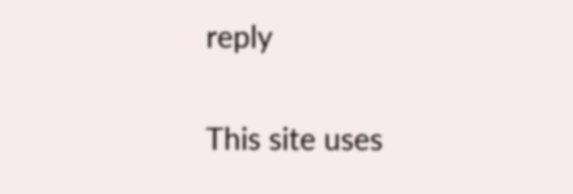reply

This site uses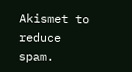Akismet to reduce spam.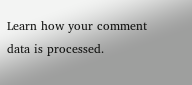Learn how your comment data is processed.